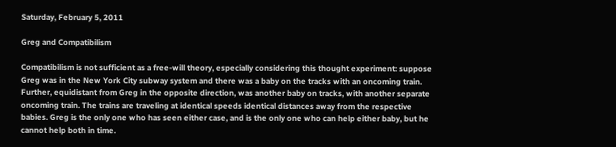Saturday, February 5, 2011

Greg and Compatibilism

Compatibilism is not sufficient as a free-will theory, especially considering this thought experiment: suppose Greg was in the New York City subway system and there was a baby on the tracks with an oncoming train. Further, equidistant from Greg in the opposite direction, was another baby on tracks, with another separate oncoming train. The trains are traveling at identical speeds identical distances away from the respective babies. Greg is the only one who has seen either case, and is the only one who can help either baby, but he cannot help both in time.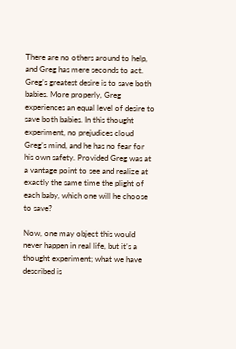There are no others around to help, and Greg has mere seconds to act. Greg’s greatest desire is to save both babies. More properly, Greg experiences an equal level of desire to save both babies. In this thought experiment, no prejudices cloud Greg’s mind, and he has no fear for his own safety. Provided Greg was at a vantage point to see and realize at exactly the same time the plight of each baby, which one will he choose to save?

Now, one may object this would never happen in real life, but it’s a thought experiment; what we have described is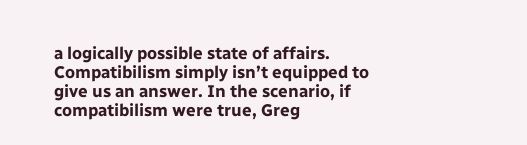a logically possible state of affairs. Compatibilism simply isn’t equipped to give us an answer. In the scenario, if compatibilism were true, Greg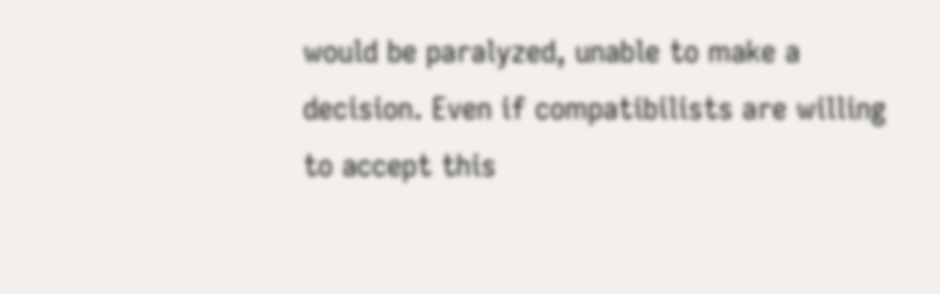would be paralyzed, unable to make a decision. Even if compatibilists are willing to accept this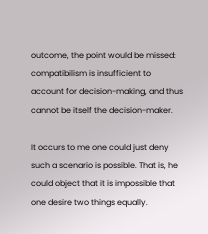outcome, the point would be missed: compatibilism is insufficient to account for decision-making, and thus cannot be itself the decision-maker.

It occurs to me one could just deny such a scenario is possible. That is, he could object that it is impossible that one desire two things equally.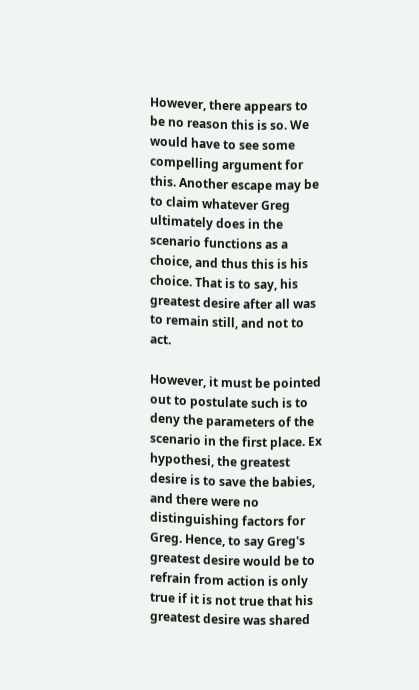However, there appears to be no reason this is so. We would have to see some compelling argument for this. Another escape may be to claim whatever Greg ultimately does in the scenario functions as a choice, and thus this is his choice. That is to say, his greatest desire after all was to remain still, and not to act.

However, it must be pointed out to postulate such is to deny the parameters of the scenario in the first place. Ex hypothesi, the greatest desire is to save the babies, and there were no distinguishing factors for Greg. Hence, to say Greg's greatest desire would be to refrain from action is only true if it is not true that his greatest desire was shared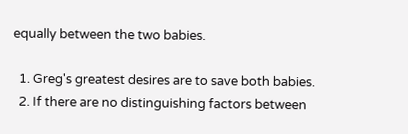equally between the two babies.

  1. Greg's greatest desires are to save both babies.
  2. If there are no distinguishing factors between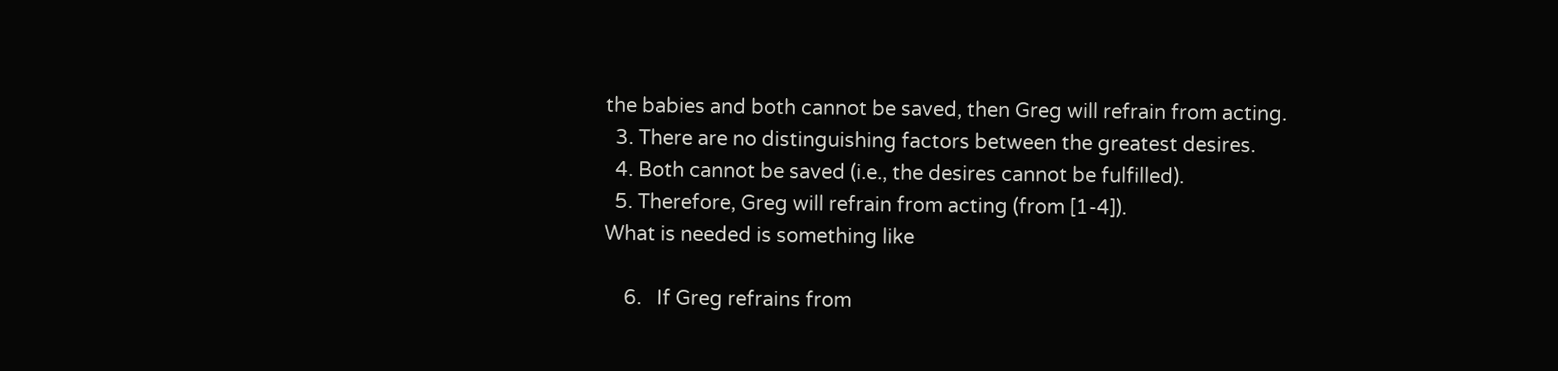the babies and both cannot be saved, then Greg will refrain from acting.
  3. There are no distinguishing factors between the greatest desires.
  4. Both cannot be saved (i.e., the desires cannot be fulfilled).
  5. Therefore, Greg will refrain from acting (from [1-4]).
What is needed is something like

    6.   If Greg refrains from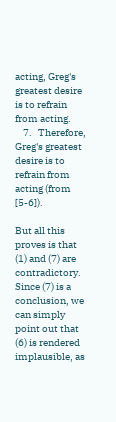acting, Greg's greatest desire is to refrain from acting.
    7.   Therefore, Greg's greatest desire is to refrain from acting (from [5-6]).

But all this proves is that (1) and (7) are contradictory. Since (7) is a conclusion, we can simply point out that (6) is rendered implausible, as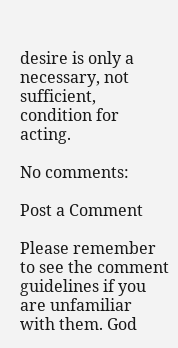desire is only a necessary, not sufficient, condition for acting.

No comments:

Post a Comment

Please remember to see the comment guidelines if you are unfamiliar with them. God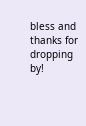bless and thanks for dropping by!